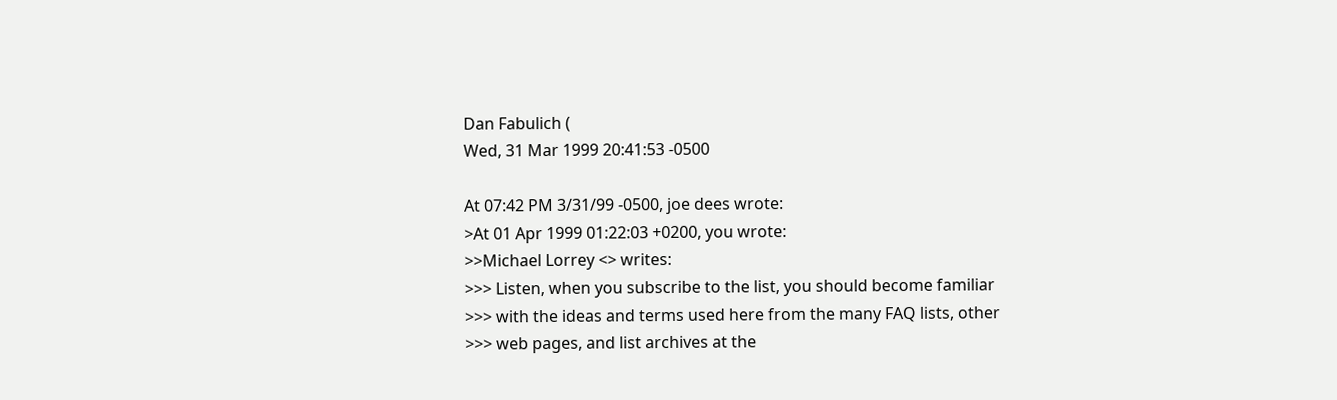Dan Fabulich (
Wed, 31 Mar 1999 20:41:53 -0500

At 07:42 PM 3/31/99 -0500, joe dees wrote:
>At 01 Apr 1999 01:22:03 +0200, you wrote:
>>Michael Lorrey <> writes:
>>> Listen, when you subscribe to the list, you should become familiar
>>> with the ideas and terms used here from the many FAQ lists, other
>>> web pages, and list archives at the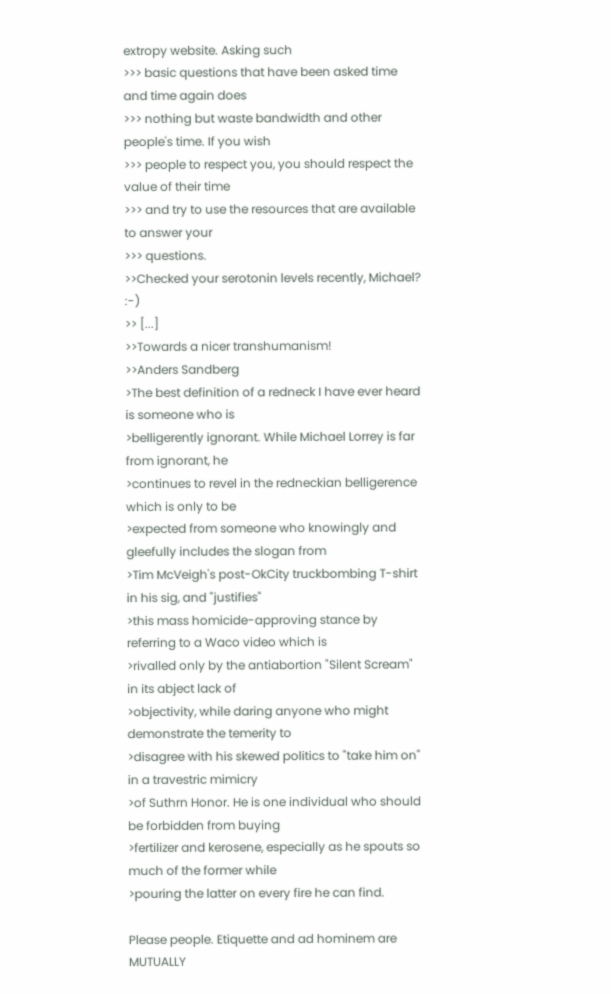extropy website. Asking such
>>> basic questions that have been asked time and time again does
>>> nothing but waste bandwidth and other people's time. If you wish
>>> people to respect you, you should respect the value of their time
>>> and try to use the resources that are available to answer your
>>> questions.
>>Checked your serotonin levels recently, Michael? :-)
>> [...]
>>Towards a nicer transhumanism!
>>Anders Sandberg
>The best definition of a redneck I have ever heard is someone who is
>belligerently ignorant. While Michael Lorrey is far from ignorant, he
>continues to revel in the redneckian belligerence which is only to be
>expected from someone who knowingly and gleefully includes the slogan from
>Tim McVeigh's post-OkCity truckbombing T-shirt in his sig, and "justifies"
>this mass homicide-approving stance by referring to a Waco video which is
>rivalled only by the antiabortion "Silent Scream" in its abject lack of
>objectivity, while daring anyone who might demonstrate the temerity to
>disagree with his skewed politics to "take him on" in a travestric mimicry
>of Suthrn Honor. He is one individual who should be forbidden from buying
>fertilizer and kerosene, especially as he spouts so much of the former while
>pouring the latter on every fire he can find.

Please people. Etiquette and ad hominem are MUTUALLY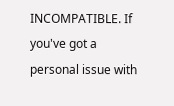INCOMPATIBLE. If you've got a personal issue with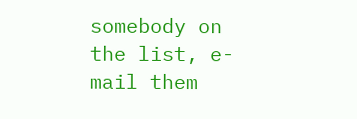somebody on the list, e-mail them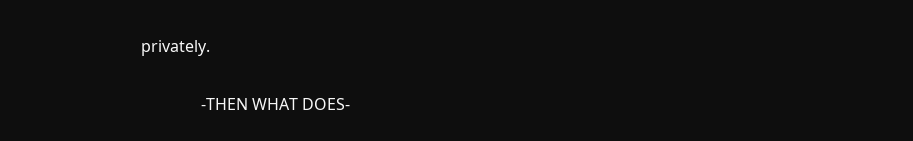privately.


               -THEN WHAT DOES-